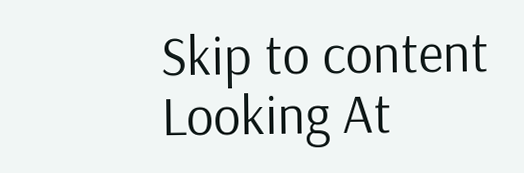Skip to content
Looking At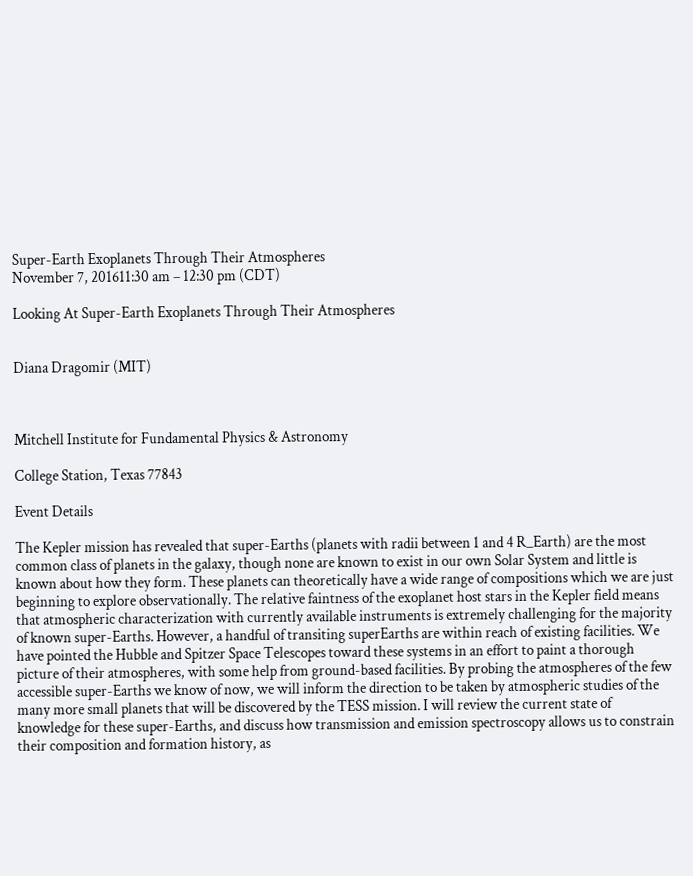Super-Earth Exoplanets Through Their Atmospheres
November 7, 201611:30 am – 12:30 pm (CDT)

Looking At Super-Earth Exoplanets Through Their Atmospheres


Diana Dragomir (MIT)



Mitchell Institute for Fundamental Physics & Astronomy

College Station, Texas 77843

Event Details

The Kepler mission has revealed that super-Earths (planets with radii between 1 and 4 R_Earth) are the most common class of planets in the galaxy, though none are known to exist in our own Solar System and little is known about how they form. These planets can theoretically have a wide range of compositions which we are just beginning to explore observationally. The relative faintness of the exoplanet host stars in the Kepler field means that atmospheric characterization with currently available instruments is extremely challenging for the majority of known super-Earths. However, a handful of transiting superEarths are within reach of existing facilities. We have pointed the Hubble and Spitzer Space Telescopes toward these systems in an effort to paint a thorough picture of their atmospheres, with some help from ground-based facilities. By probing the atmospheres of the few accessible super-Earths we know of now, we will inform the direction to be taken by atmospheric studies of the many more small planets that will be discovered by the TESS mission. I will review the current state of knowledge for these super-Earths, and discuss how transmission and emission spectroscopy allows us to constrain their composition and formation history, as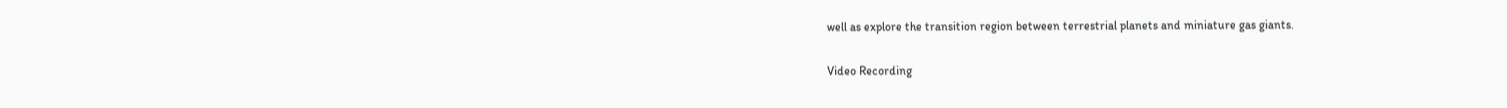well as explore the transition region between terrestrial planets and miniature gas giants.

Video Recording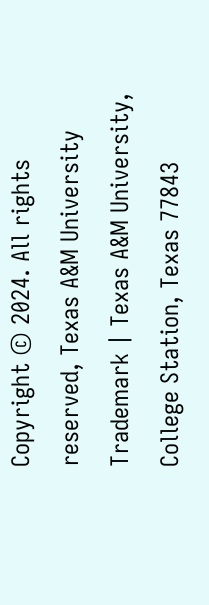Copyright © 2024. All rights reserved, Texas A&M University Trademark | Texas A&M University, College Station, Texas 77843